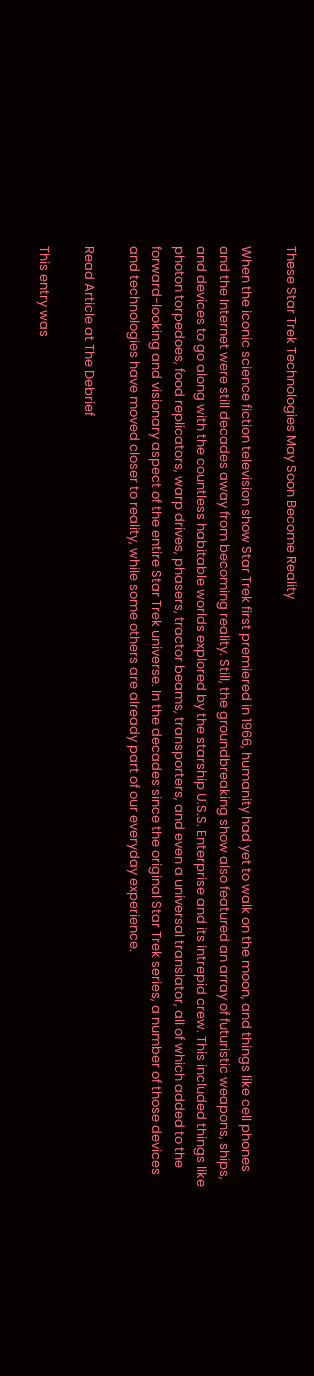These Star Trek Technologies May Soon Become Reality

When the iconic science fiction television show Star Trek first premiered in 1966, humanity had yet to walk on the moon, and things like cell phones and the Internet were still decades away from becoming reality. Still, the groundbreaking show also featured an array of futuristic weapons, ships, and devices to go along with the countless habitable worlds explored by the starship U.S.S. Enterprise and its intrepid crew. This included things like photon torpedoes, food replicators, warp drives, phasers, tractor beams, transporters, and even a universal translator, all of which added to the forward-looking and visionary aspect of the entire Star Trek universe. In the decades since the original Star Trek series, a number of those devices and technologies have moved closer to reality, while some others are already part of our everyday experience.

Read Article at The Debrief

This entry was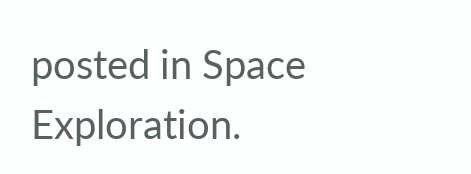posted in Space Exploration.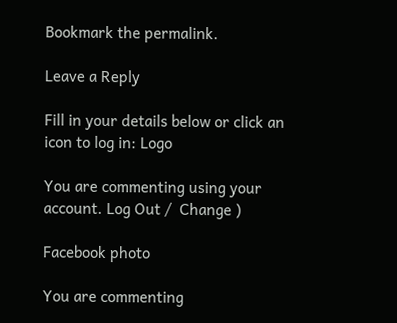Bookmark the permalink.

Leave a Reply

Fill in your details below or click an icon to log in: Logo

You are commenting using your account. Log Out /  Change )

Facebook photo

You are commenting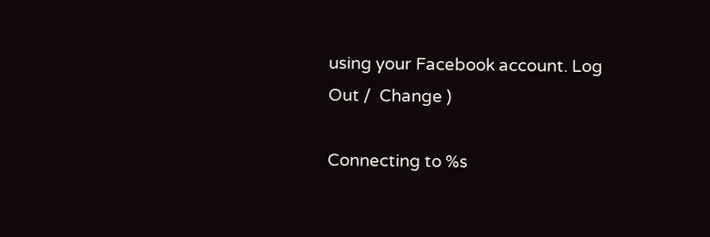using your Facebook account. Log Out /  Change )

Connecting to %s